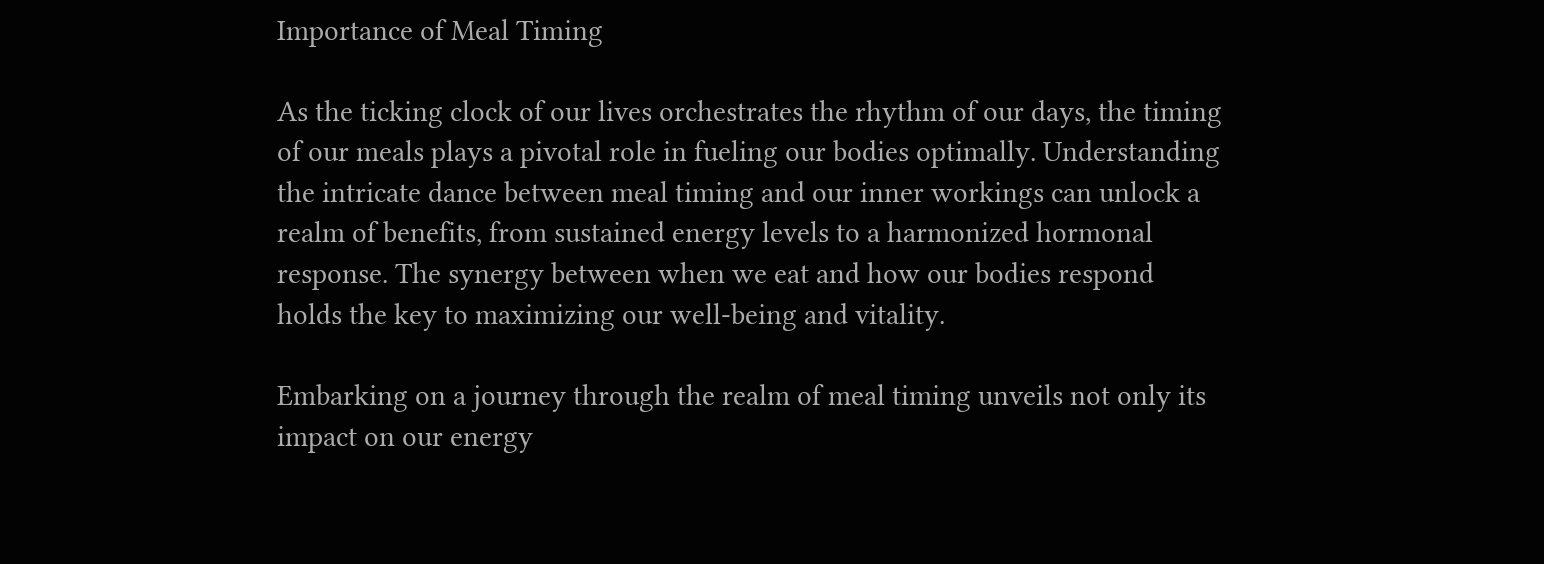Importance of Meal Timing

As the ticking clock of our lives orchestrates the rhythm of our days, the timing of our meals plays a pivotal role in fueling our bodies optimally. Understanding the intricate dance between meal timing and our inner workings can unlock a realm of benefits, from sustained energy levels to a harmonized hormonal response. The synergy between when we eat and how our bodies respond holds the key to maximizing our well-being and vitality.

Embarking on a journey through the realm of meal timing unveils not only its impact on our energy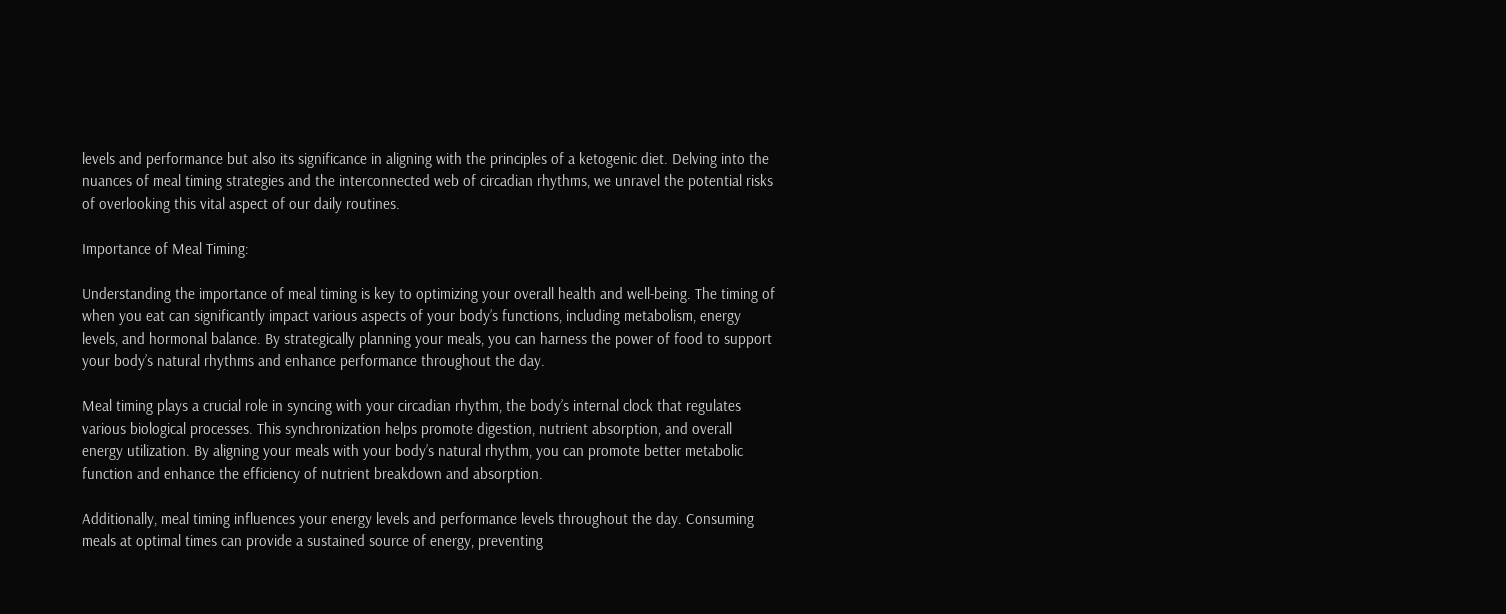levels and performance but also its significance in aligning with the principles of a ketogenic diet. Delving into the nuances of meal timing strategies and the interconnected web of circadian rhythms, we unravel the potential risks of overlooking this vital aspect of our daily routines.

Importance of Meal Timing:

Understanding the importance of meal timing is key to optimizing your overall health and well-being. The timing of when you eat can significantly impact various aspects of your body’s functions, including metabolism, energy levels, and hormonal balance. By strategically planning your meals, you can harness the power of food to support your body’s natural rhythms and enhance performance throughout the day.

Meal timing plays a crucial role in syncing with your circadian rhythm, the body’s internal clock that regulates various biological processes. This synchronization helps promote digestion, nutrient absorption, and overall energy utilization. By aligning your meals with your body’s natural rhythm, you can promote better metabolic function and enhance the efficiency of nutrient breakdown and absorption.

Additionally, meal timing influences your energy levels and performance levels throughout the day. Consuming meals at optimal times can provide a sustained source of energy, preventing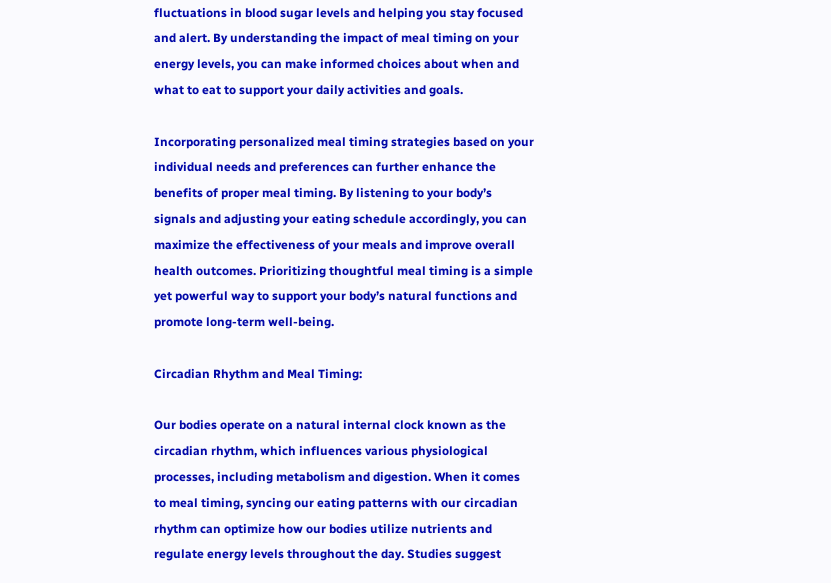fluctuations in blood sugar levels and helping you stay focused and alert. By understanding the impact of meal timing on your energy levels, you can make informed choices about when and what to eat to support your daily activities and goals.

Incorporating personalized meal timing strategies based on your individual needs and preferences can further enhance the benefits of proper meal timing. By listening to your body’s signals and adjusting your eating schedule accordingly, you can maximize the effectiveness of your meals and improve overall health outcomes. Prioritizing thoughtful meal timing is a simple yet powerful way to support your body’s natural functions and promote long-term well-being.

Circadian Rhythm and Meal Timing:

Our bodies operate on a natural internal clock known as the circadian rhythm, which influences various physiological processes, including metabolism and digestion. When it comes to meal timing, syncing our eating patterns with our circadian rhythm can optimize how our bodies utilize nutrients and regulate energy levels throughout the day. Studies suggest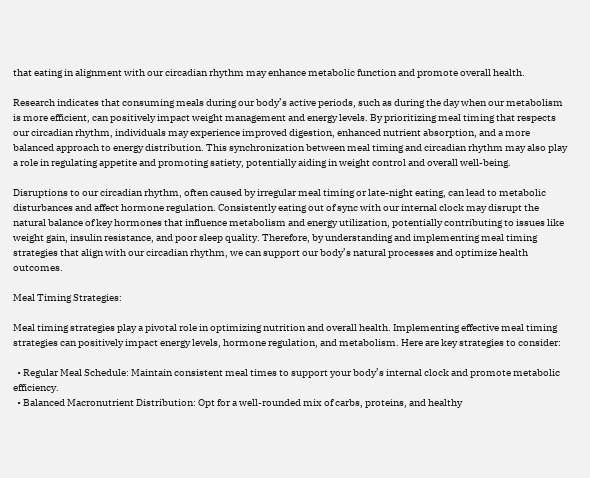that eating in alignment with our circadian rhythm may enhance metabolic function and promote overall health.

Research indicates that consuming meals during our body’s active periods, such as during the day when our metabolism is more efficient, can positively impact weight management and energy levels. By prioritizing meal timing that respects our circadian rhythm, individuals may experience improved digestion, enhanced nutrient absorption, and a more balanced approach to energy distribution. This synchronization between meal timing and circadian rhythm may also play a role in regulating appetite and promoting satiety, potentially aiding in weight control and overall well-being.

Disruptions to our circadian rhythm, often caused by irregular meal timing or late-night eating, can lead to metabolic disturbances and affect hormone regulation. Consistently eating out of sync with our internal clock may disrupt the natural balance of key hormones that influence metabolism and energy utilization, potentially contributing to issues like weight gain, insulin resistance, and poor sleep quality. Therefore, by understanding and implementing meal timing strategies that align with our circadian rhythm, we can support our body’s natural processes and optimize health outcomes.

Meal Timing Strategies:

Meal timing strategies play a pivotal role in optimizing nutrition and overall health. Implementing effective meal timing strategies can positively impact energy levels, hormone regulation, and metabolism. Here are key strategies to consider:

  • Regular Meal Schedule: Maintain consistent meal times to support your body’s internal clock and promote metabolic efficiency.
  • Balanced Macronutrient Distribution: Opt for a well-rounded mix of carbs, proteins, and healthy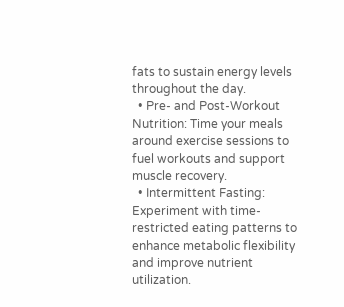fats to sustain energy levels throughout the day.
  • Pre- and Post-Workout Nutrition: Time your meals around exercise sessions to fuel workouts and support muscle recovery.
  • Intermittent Fasting: Experiment with time-restricted eating patterns to enhance metabolic flexibility and improve nutrient utilization.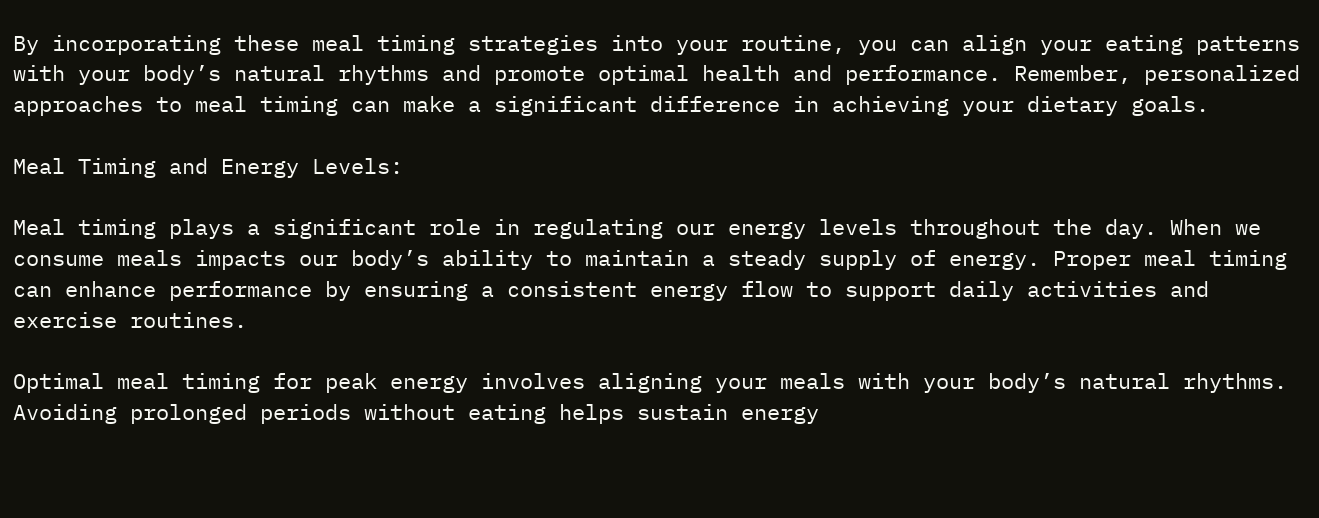By incorporating these meal timing strategies into your routine, you can align your eating patterns with your body’s natural rhythms and promote optimal health and performance. Remember, personalized approaches to meal timing can make a significant difference in achieving your dietary goals.

Meal Timing and Energy Levels:

Meal timing plays a significant role in regulating our energy levels throughout the day. When we consume meals impacts our body’s ability to maintain a steady supply of energy. Proper meal timing can enhance performance by ensuring a consistent energy flow to support daily activities and exercise routines.

Optimal meal timing for peak energy involves aligning your meals with your body’s natural rhythms. Avoiding prolonged periods without eating helps sustain energy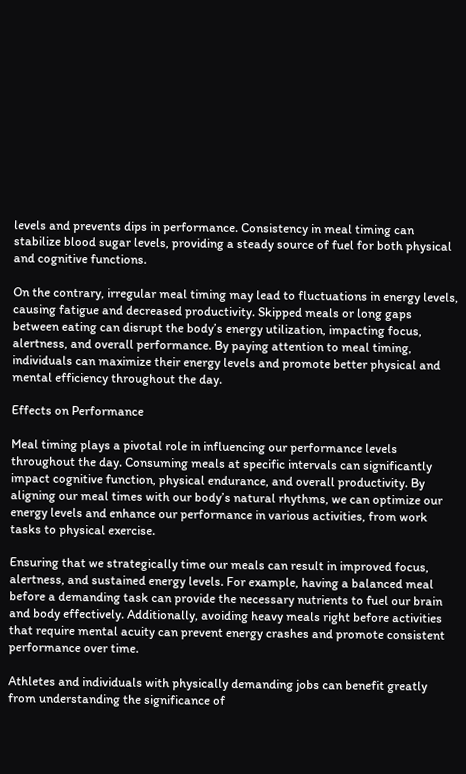levels and prevents dips in performance. Consistency in meal timing can stabilize blood sugar levels, providing a steady source of fuel for both physical and cognitive functions.

On the contrary, irregular meal timing may lead to fluctuations in energy levels, causing fatigue and decreased productivity. Skipped meals or long gaps between eating can disrupt the body’s energy utilization, impacting focus, alertness, and overall performance. By paying attention to meal timing, individuals can maximize their energy levels and promote better physical and mental efficiency throughout the day.

Effects on Performance

Meal timing plays a pivotal role in influencing our performance levels throughout the day. Consuming meals at specific intervals can significantly impact cognitive function, physical endurance, and overall productivity. By aligning our meal times with our body’s natural rhythms, we can optimize our energy levels and enhance our performance in various activities, from work tasks to physical exercise.

Ensuring that we strategically time our meals can result in improved focus, alertness, and sustained energy levels. For example, having a balanced meal before a demanding task can provide the necessary nutrients to fuel our brain and body effectively. Additionally, avoiding heavy meals right before activities that require mental acuity can prevent energy crashes and promote consistent performance over time.

Athletes and individuals with physically demanding jobs can benefit greatly from understanding the significance of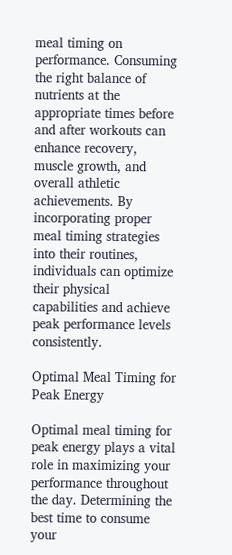meal timing on performance. Consuming the right balance of nutrients at the appropriate times before and after workouts can enhance recovery, muscle growth, and overall athletic achievements. By incorporating proper meal timing strategies into their routines, individuals can optimize their physical capabilities and achieve peak performance levels consistently.

Optimal Meal Timing for Peak Energy

Optimal meal timing for peak energy plays a vital role in maximizing your performance throughout the day. Determining the best time to consume your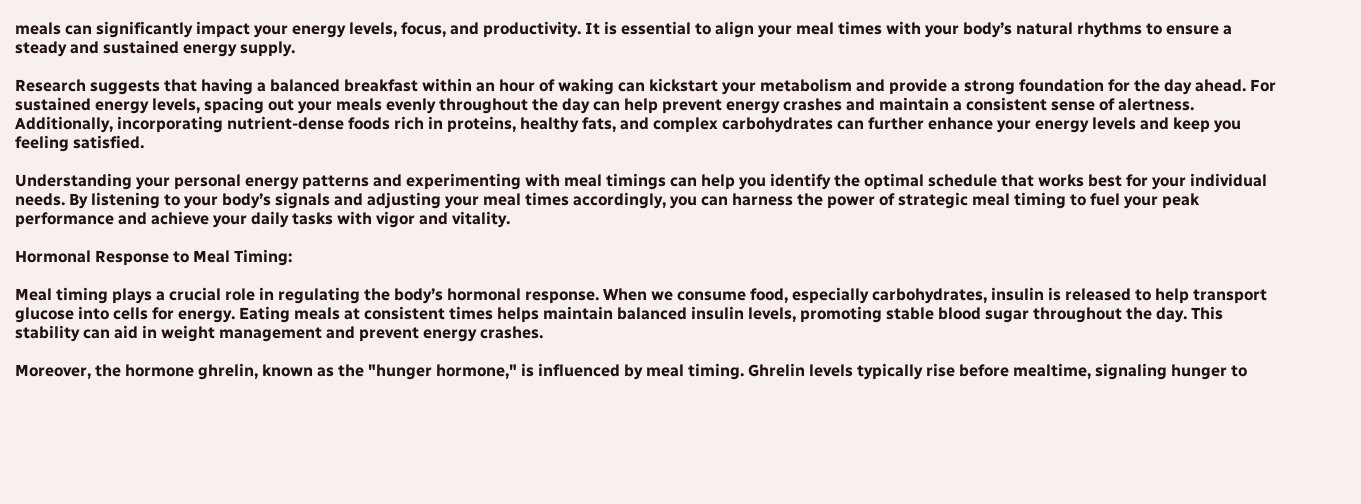meals can significantly impact your energy levels, focus, and productivity. It is essential to align your meal times with your body’s natural rhythms to ensure a steady and sustained energy supply.

Research suggests that having a balanced breakfast within an hour of waking can kickstart your metabolism and provide a strong foundation for the day ahead. For sustained energy levels, spacing out your meals evenly throughout the day can help prevent energy crashes and maintain a consistent sense of alertness. Additionally, incorporating nutrient-dense foods rich in proteins, healthy fats, and complex carbohydrates can further enhance your energy levels and keep you feeling satisfied.

Understanding your personal energy patterns and experimenting with meal timings can help you identify the optimal schedule that works best for your individual needs. By listening to your body’s signals and adjusting your meal times accordingly, you can harness the power of strategic meal timing to fuel your peak performance and achieve your daily tasks with vigor and vitality.

Hormonal Response to Meal Timing:

Meal timing plays a crucial role in regulating the body’s hormonal response. When we consume food, especially carbohydrates, insulin is released to help transport glucose into cells for energy. Eating meals at consistent times helps maintain balanced insulin levels, promoting stable blood sugar throughout the day. This stability can aid in weight management and prevent energy crashes.

Moreover, the hormone ghrelin, known as the "hunger hormone," is influenced by meal timing. Ghrelin levels typically rise before mealtime, signaling hunger to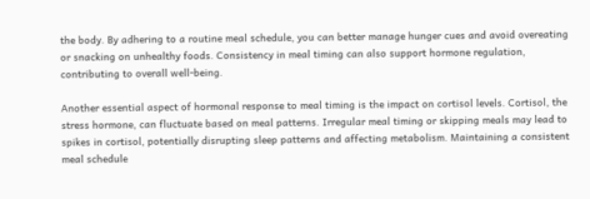the body. By adhering to a routine meal schedule, you can better manage hunger cues and avoid overeating or snacking on unhealthy foods. Consistency in meal timing can also support hormone regulation, contributing to overall well-being.

Another essential aspect of hormonal response to meal timing is the impact on cortisol levels. Cortisol, the stress hormone, can fluctuate based on meal patterns. Irregular meal timing or skipping meals may lead to spikes in cortisol, potentially disrupting sleep patterns and affecting metabolism. Maintaining a consistent meal schedule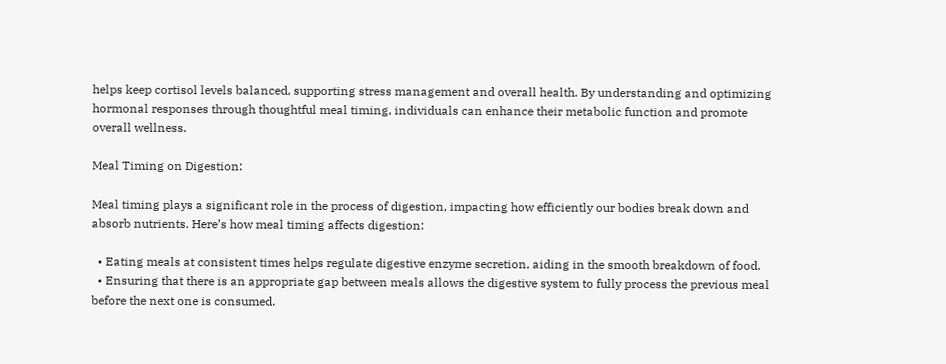helps keep cortisol levels balanced, supporting stress management and overall health. By understanding and optimizing hormonal responses through thoughtful meal timing, individuals can enhance their metabolic function and promote overall wellness.

Meal Timing on Digestion:

Meal timing plays a significant role in the process of digestion, impacting how efficiently our bodies break down and absorb nutrients. Here’s how meal timing affects digestion:

  • Eating meals at consistent times helps regulate digestive enzyme secretion, aiding in the smooth breakdown of food.
  • Ensuring that there is an appropriate gap between meals allows the digestive system to fully process the previous meal before the next one is consumed.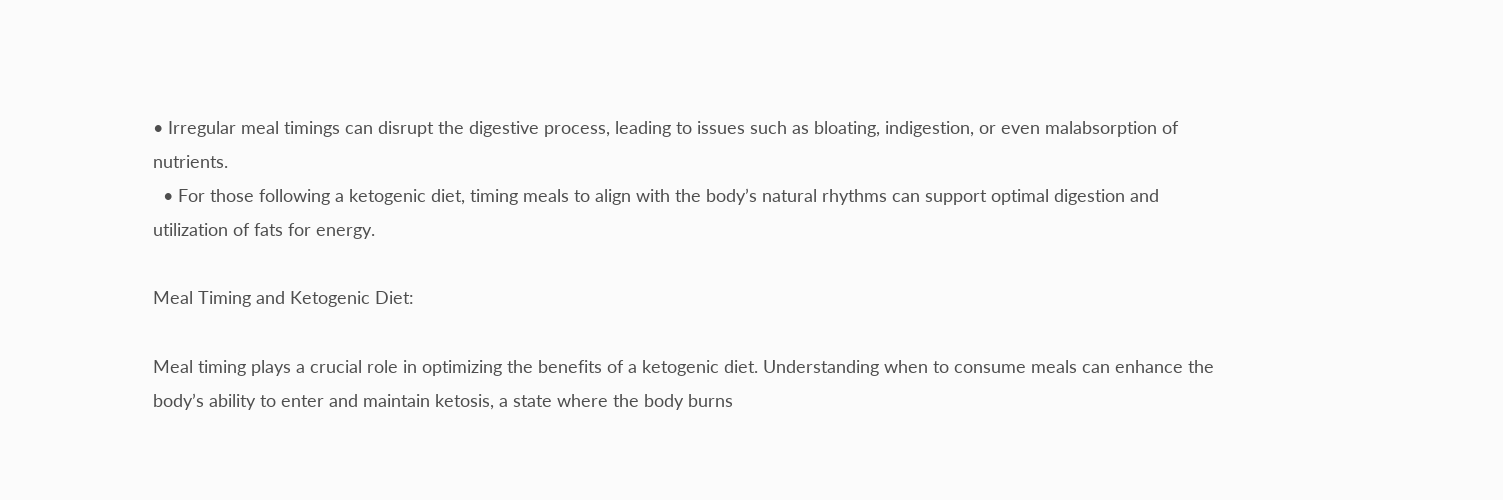• Irregular meal timings can disrupt the digestive process, leading to issues such as bloating, indigestion, or even malabsorption of nutrients.
  • For those following a ketogenic diet, timing meals to align with the body’s natural rhythms can support optimal digestion and utilization of fats for energy.

Meal Timing and Ketogenic Diet:

Meal timing plays a crucial role in optimizing the benefits of a ketogenic diet. Understanding when to consume meals can enhance the body’s ability to enter and maintain ketosis, a state where the body burns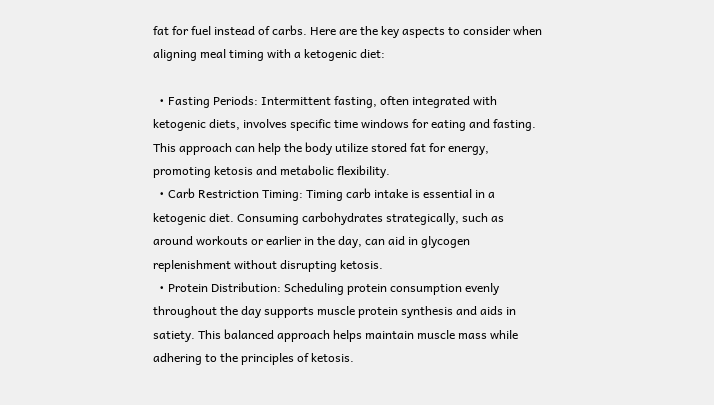fat for fuel instead of carbs. Here are the key aspects to consider when aligning meal timing with a ketogenic diet:

  • Fasting Periods: Intermittent fasting, often integrated with ketogenic diets, involves specific time windows for eating and fasting. This approach can help the body utilize stored fat for energy, promoting ketosis and metabolic flexibility.
  • Carb Restriction Timing: Timing carb intake is essential in a ketogenic diet. Consuming carbohydrates strategically, such as around workouts or earlier in the day, can aid in glycogen replenishment without disrupting ketosis.
  • Protein Distribution: Scheduling protein consumption evenly throughout the day supports muscle protein synthesis and aids in satiety. This balanced approach helps maintain muscle mass while adhering to the principles of ketosis.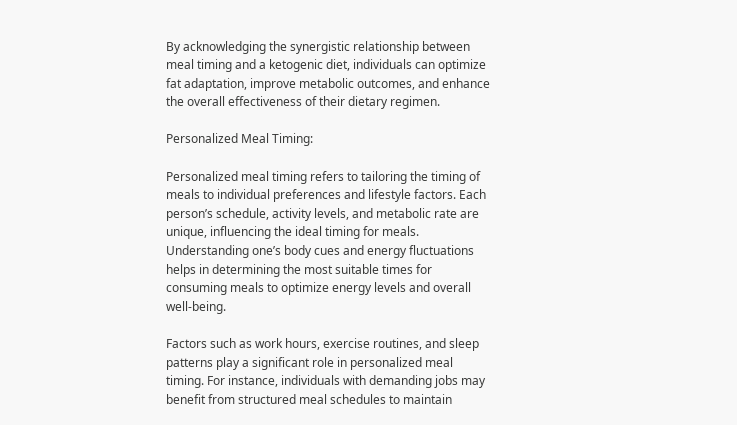By acknowledging the synergistic relationship between meal timing and a ketogenic diet, individuals can optimize fat adaptation, improve metabolic outcomes, and enhance the overall effectiveness of their dietary regimen.

Personalized Meal Timing:

Personalized meal timing refers to tailoring the timing of meals to individual preferences and lifestyle factors. Each person’s schedule, activity levels, and metabolic rate are unique, influencing the ideal timing for meals. Understanding one’s body cues and energy fluctuations helps in determining the most suitable times for consuming meals to optimize energy levels and overall well-being.

Factors such as work hours, exercise routines, and sleep patterns play a significant role in personalized meal timing. For instance, individuals with demanding jobs may benefit from structured meal schedules to maintain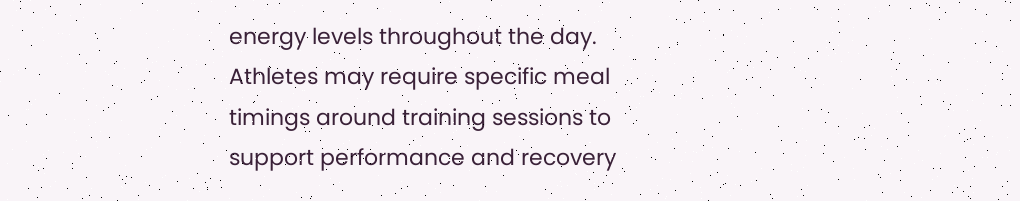energy levels throughout the day. Athletes may require specific meal timings around training sessions to support performance and recovery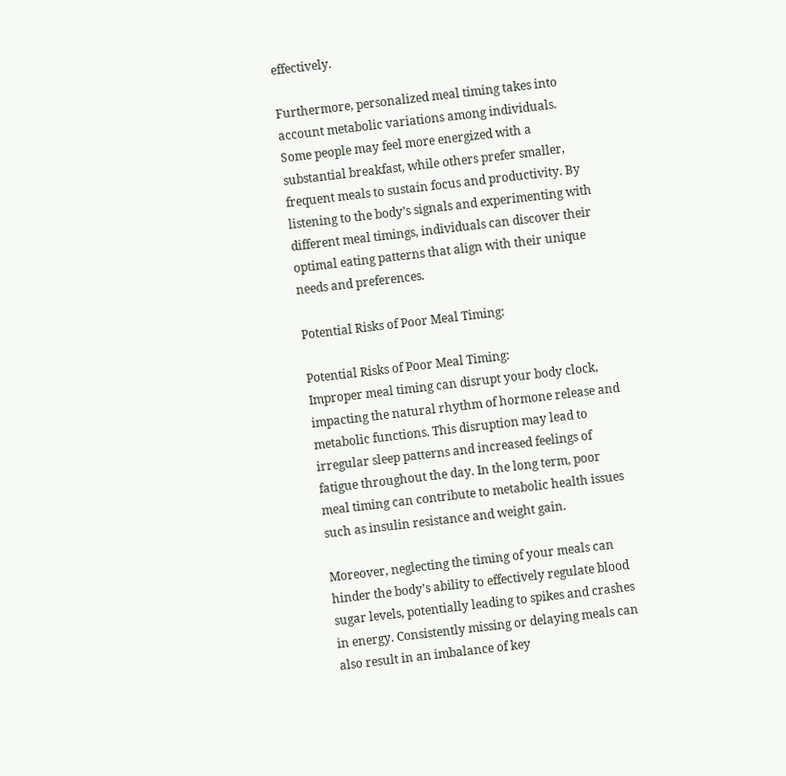effectively.

Furthermore, personalized meal timing takes into account metabolic variations among individuals. Some people may feel more energized with a substantial breakfast, while others prefer smaller, frequent meals to sustain focus and productivity. By listening to the body’s signals and experimenting with different meal timings, individuals can discover their optimal eating patterns that align with their unique needs and preferences.

Potential Risks of Poor Meal Timing:

Potential Risks of Poor Meal Timing:
Improper meal timing can disrupt your body clock, impacting the natural rhythm of hormone release and metabolic functions. This disruption may lead to irregular sleep patterns and increased feelings of fatigue throughout the day. In the long term, poor meal timing can contribute to metabolic health issues such as insulin resistance and weight gain.

Moreover, neglecting the timing of your meals can hinder the body’s ability to effectively regulate blood sugar levels, potentially leading to spikes and crashes in energy. Consistently missing or delaying meals can also result in an imbalance of key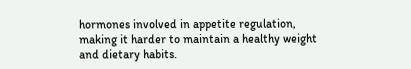hormones involved in appetite regulation, making it harder to maintain a healthy weight and dietary habits.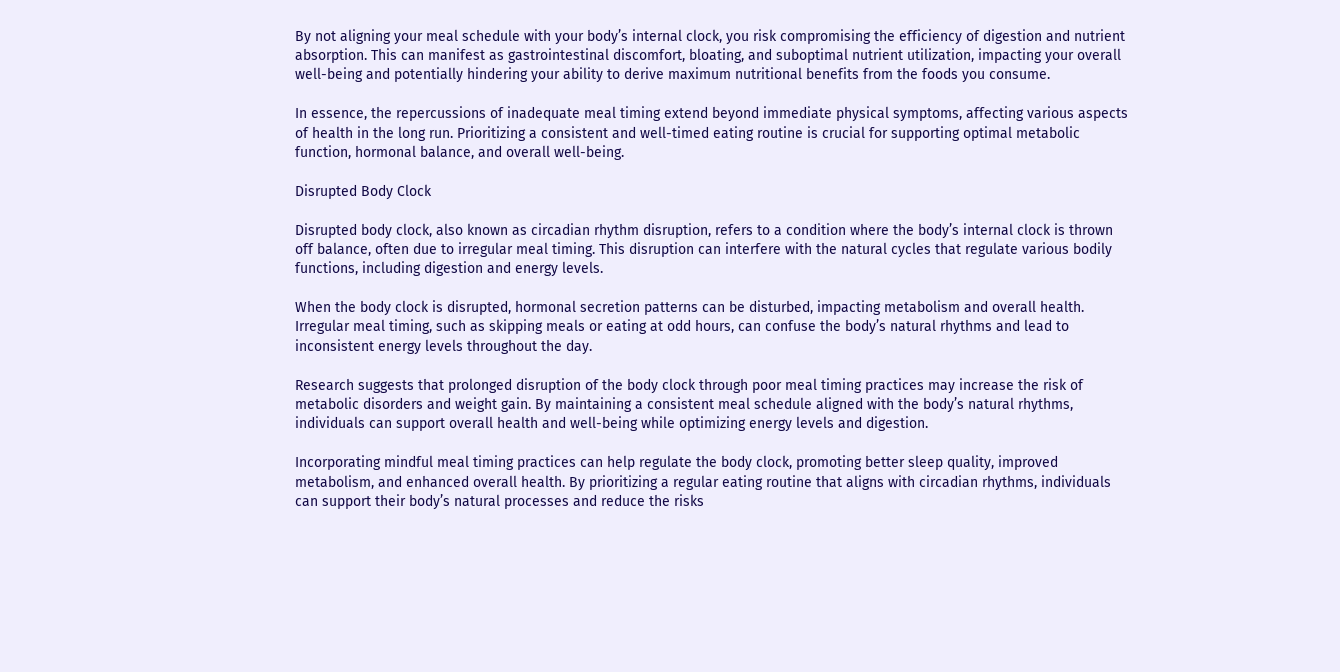By not aligning your meal schedule with your body’s internal clock, you risk compromising the efficiency of digestion and nutrient absorption. This can manifest as gastrointestinal discomfort, bloating, and suboptimal nutrient utilization, impacting your overall well-being and potentially hindering your ability to derive maximum nutritional benefits from the foods you consume.

In essence, the repercussions of inadequate meal timing extend beyond immediate physical symptoms, affecting various aspects of health in the long run. Prioritizing a consistent and well-timed eating routine is crucial for supporting optimal metabolic function, hormonal balance, and overall well-being.

Disrupted Body Clock

Disrupted body clock, also known as circadian rhythm disruption, refers to a condition where the body’s internal clock is thrown off balance, often due to irregular meal timing. This disruption can interfere with the natural cycles that regulate various bodily functions, including digestion and energy levels.

When the body clock is disrupted, hormonal secretion patterns can be disturbed, impacting metabolism and overall health. Irregular meal timing, such as skipping meals or eating at odd hours, can confuse the body’s natural rhythms and lead to inconsistent energy levels throughout the day.

Research suggests that prolonged disruption of the body clock through poor meal timing practices may increase the risk of metabolic disorders and weight gain. By maintaining a consistent meal schedule aligned with the body’s natural rhythms, individuals can support overall health and well-being while optimizing energy levels and digestion.

Incorporating mindful meal timing practices can help regulate the body clock, promoting better sleep quality, improved metabolism, and enhanced overall health. By prioritizing a regular eating routine that aligns with circadian rhythms, individuals can support their body’s natural processes and reduce the risks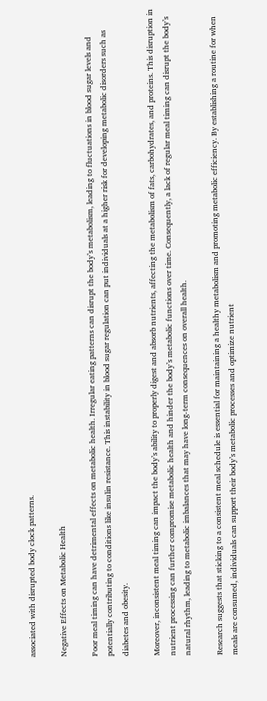associated with disrupted body clock patterns.

Negative Effects on Metabolic Health

Poor meal timing can have detrimental effects on metabolic health. Irregular eating patterns can disrupt the body’s metabolism, leading to fluctuations in blood sugar levels and potentially contributing to conditions like insulin resistance. This instability in blood sugar regulation can put individuals at a higher risk for developing metabolic disorders such as diabetes and obesity.

Moreover, inconsistent meal timing can impact the body’s ability to properly digest and absorb nutrients, affecting the metabolism of fats, carbohydrates, and proteins. This disruption in nutrient processing can further compromise metabolic health and hinder the body’s metabolic functions over time. Consequently, a lack of regular meal timing can disrupt the body’s natural rhythm, leading to metabolic imbalances that may have long-term consequences on overall health.

Research suggests that sticking to a consistent meal schedule is essential for maintaining a healthy metabolism and promoting metabolic efficiency. By establishing a routine for when meals are consumed, individuals can support their body’s metabolic processes and optimize nutrient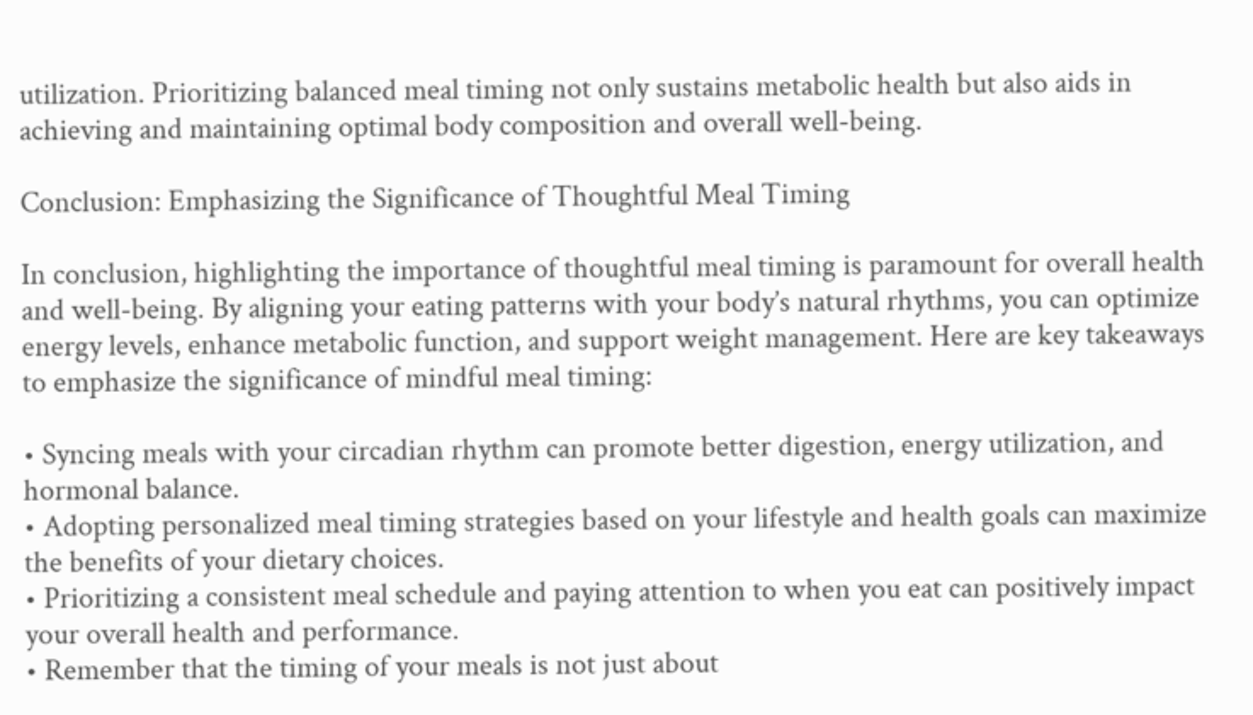utilization. Prioritizing balanced meal timing not only sustains metabolic health but also aids in achieving and maintaining optimal body composition and overall well-being.

Conclusion: Emphasizing the Significance of Thoughtful Meal Timing

In conclusion, highlighting the importance of thoughtful meal timing is paramount for overall health and well-being. By aligning your eating patterns with your body’s natural rhythms, you can optimize energy levels, enhance metabolic function, and support weight management. Here are key takeaways to emphasize the significance of mindful meal timing:

• Syncing meals with your circadian rhythm can promote better digestion, energy utilization, and hormonal balance.
• Adopting personalized meal timing strategies based on your lifestyle and health goals can maximize the benefits of your dietary choices.
• Prioritizing a consistent meal schedule and paying attention to when you eat can positively impact your overall health and performance.
• Remember that the timing of your meals is not just about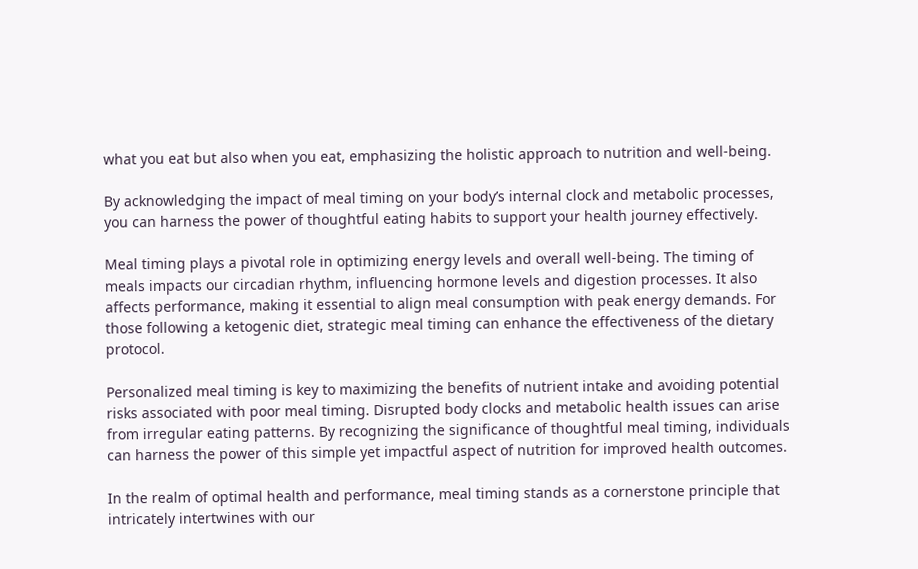what you eat but also when you eat, emphasizing the holistic approach to nutrition and well-being.

By acknowledging the impact of meal timing on your body’s internal clock and metabolic processes, you can harness the power of thoughtful eating habits to support your health journey effectively.

Meal timing plays a pivotal role in optimizing energy levels and overall well-being. The timing of meals impacts our circadian rhythm, influencing hormone levels and digestion processes. It also affects performance, making it essential to align meal consumption with peak energy demands. For those following a ketogenic diet, strategic meal timing can enhance the effectiveness of the dietary protocol.

Personalized meal timing is key to maximizing the benefits of nutrient intake and avoiding potential risks associated with poor meal timing. Disrupted body clocks and metabolic health issues can arise from irregular eating patterns. By recognizing the significance of thoughtful meal timing, individuals can harness the power of this simple yet impactful aspect of nutrition for improved health outcomes.

In the realm of optimal health and performance, meal timing stands as a cornerstone principle that intricately intertwines with our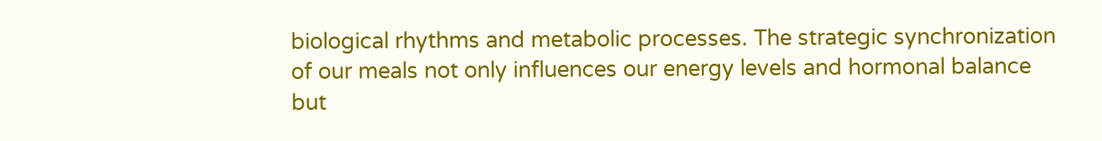biological rhythms and metabolic processes. The strategic synchronization of our meals not only influences our energy levels and hormonal balance but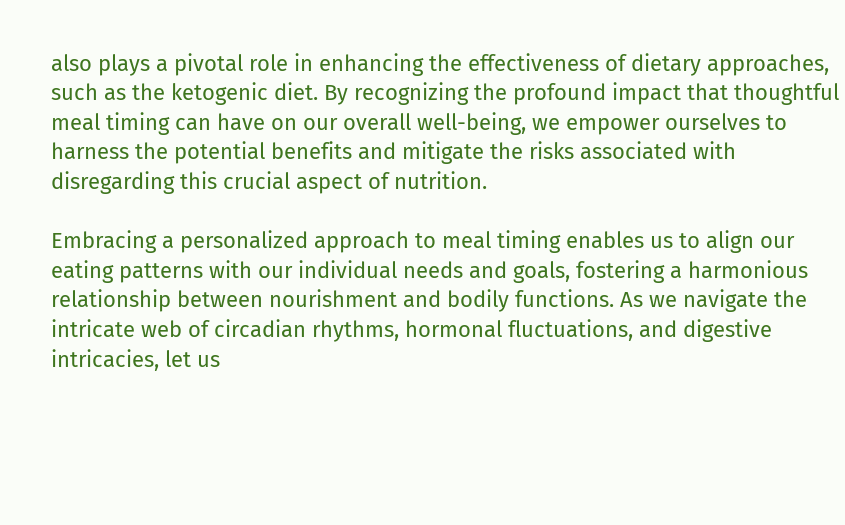also plays a pivotal role in enhancing the effectiveness of dietary approaches, such as the ketogenic diet. By recognizing the profound impact that thoughtful meal timing can have on our overall well-being, we empower ourselves to harness the potential benefits and mitigate the risks associated with disregarding this crucial aspect of nutrition.

Embracing a personalized approach to meal timing enables us to align our eating patterns with our individual needs and goals, fostering a harmonious relationship between nourishment and bodily functions. As we navigate the intricate web of circadian rhythms, hormonal fluctuations, and digestive intricacies, let us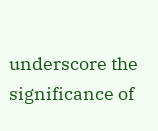underscore the significance of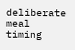deliberate meal timing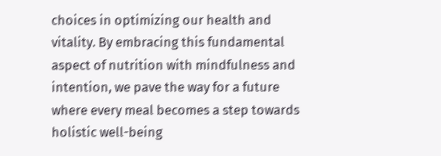choices in optimizing our health and vitality. By embracing this fundamental aspect of nutrition with mindfulness and intention, we pave the way for a future where every meal becomes a step towards holistic well-being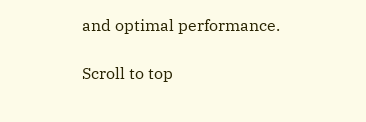and optimal performance.

Scroll to top